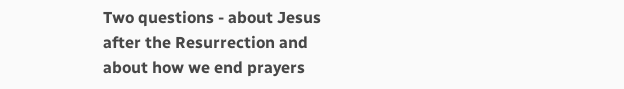Two questions - about Jesus after the Resurrection and about how we end prayers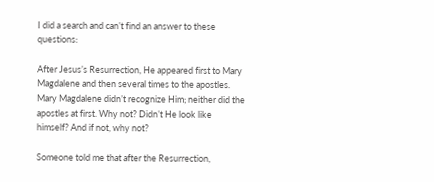I did a search and can’t find an answer to these questions:

After Jesus’s Resurrection, He appeared first to Mary Magdalene and then several times to the apostles. Mary Magdalene didn’t recognize Him; neither did the apostles at first. Why not? Didn’t He look like himself? And if not, why not?

Someone told me that after the Resurrection,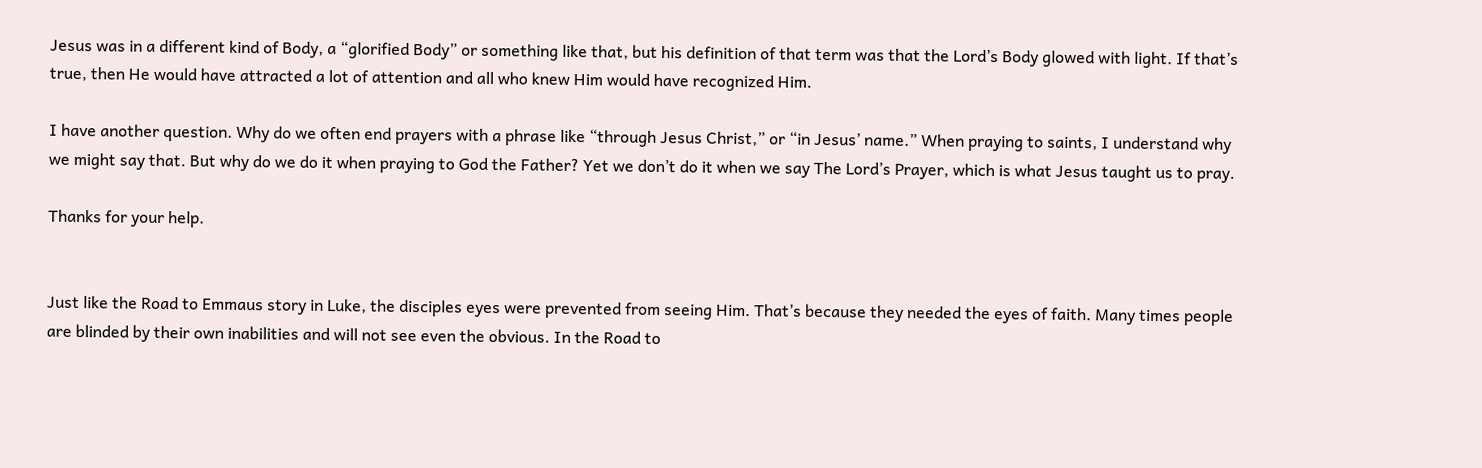Jesus was in a different kind of Body, a “glorified Body” or something like that, but his definition of that term was that the Lord’s Body glowed with light. If that’s true, then He would have attracted a lot of attention and all who knew Him would have recognized Him.

I have another question. Why do we often end prayers with a phrase like “through Jesus Christ,” or “in Jesus’ name.” When praying to saints, I understand why we might say that. But why do we do it when praying to God the Father? Yet we don’t do it when we say The Lord’s Prayer, which is what Jesus taught us to pray.

Thanks for your help.


Just like the Road to Emmaus story in Luke, the disciples eyes were prevented from seeing Him. That’s because they needed the eyes of faith. Many times people are blinded by their own inabilities and will not see even the obvious. In the Road to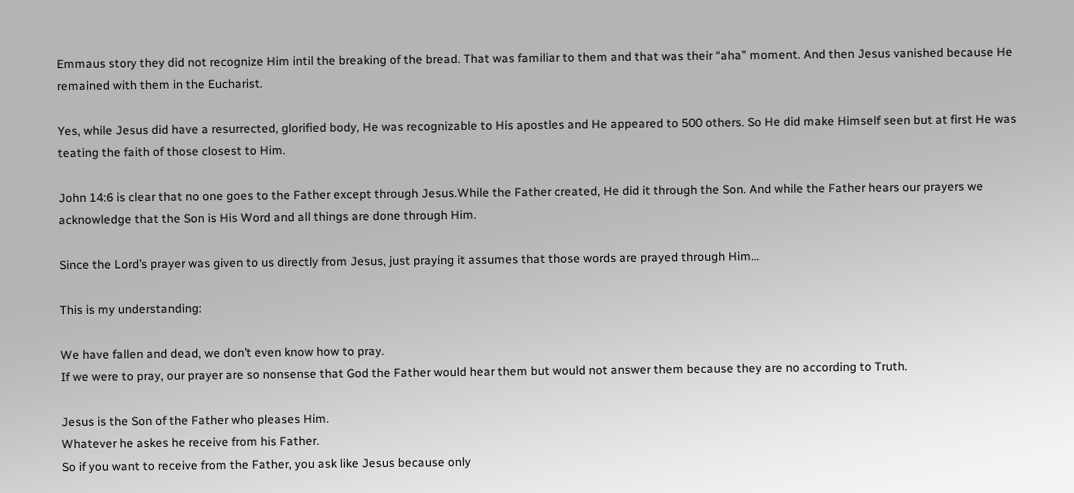Emmaus story they did not recognize Him intil the breaking of the bread. That was familiar to them and that was their “aha” moment. And then Jesus vanished because He remained with them in the Eucharist.

Yes, while Jesus did have a resurrected, glorified body, He was recognizable to His apostles and He appeared to 500 others. So He did make Himself seen but at first He was teating the faith of those closest to Him.

John 14:6 is clear that no one goes to the Father except through Jesus.While the Father created, He did it through the Son. And while the Father hears our prayers we acknowledge that the Son is His Word and all things are done through Him.

Since the Lord’s prayer was given to us directly from Jesus, just praying it assumes that those words are prayed through Him…

This is my understanding:

We have fallen and dead, we don’t even know how to pray.
If we were to pray, our prayer are so nonsense that God the Father would hear them but would not answer them because they are no according to Truth.

Jesus is the Son of the Father who pleases Him.
Whatever he askes he receive from his Father.
So if you want to receive from the Father, you ask like Jesus because only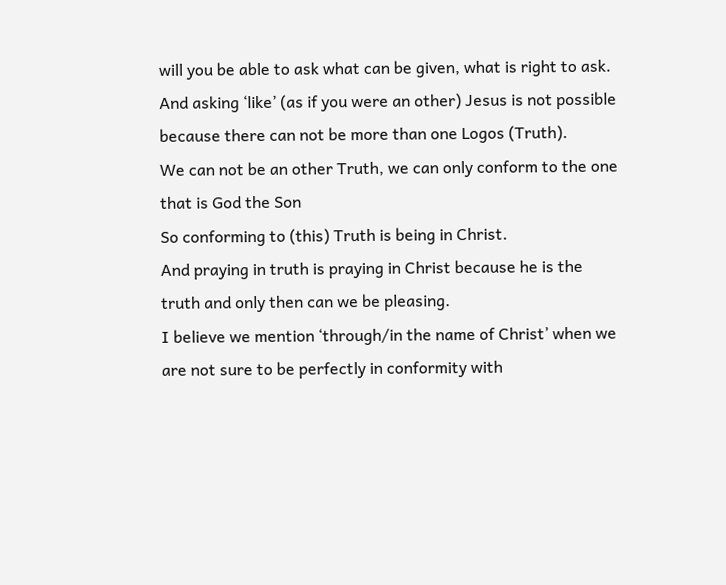will you be able to ask what can be given, what is right to ask.
And asking ‘like’ (as if you were an other) Jesus is not possible because there can not be more than one Logos (Truth).
We can not be an other Truth, we can only conform to the one that is God the Son
So conforming to (this) Truth is being in Christ.
And praying in truth is praying in Christ because he is the truth and only then can we be pleasing.
I believe we mention ‘through/in the name of Christ’ when we are not sure to be perfectly in conformity with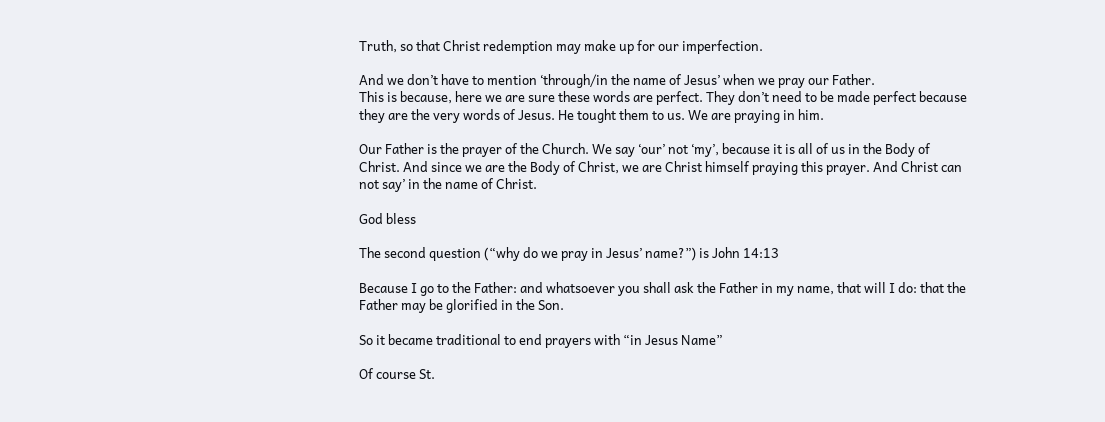Truth, so that Christ redemption may make up for our imperfection.

And we don’t have to mention ‘through/in the name of Jesus’ when we pray our Father.
This is because, here we are sure these words are perfect. They don’t need to be made perfect because they are the very words of Jesus. He tought them to us. We are praying in him.

Our Father is the prayer of the Church. We say ‘our’ not ‘my’, because it is all of us in the Body of Christ. And since we are the Body of Christ, we are Christ himself praying this prayer. And Christ can not say’ in the name of Christ.

God bless

The second question (“why do we pray in Jesus’ name?”) is John 14:13

Because I go to the Father: and whatsoever you shall ask the Father in my name, that will I do: that the Father may be glorified in the Son.

So it became traditional to end prayers with “in Jesus Name”

Of course St.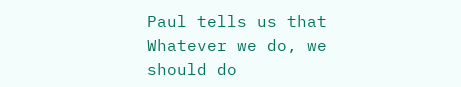Paul tells us that Whatever we do, we should do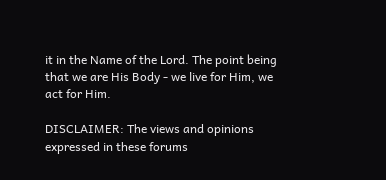it in the Name of the Lord. The point being that we are His Body - we live for Him, we act for Him.

DISCLAIMER: The views and opinions expressed in these forums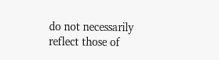do not necessarily reflect those of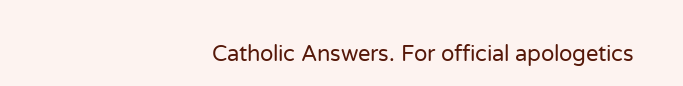Catholic Answers. For official apologetics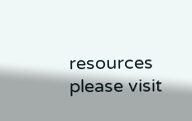resources please visit